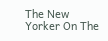The New Yorker On The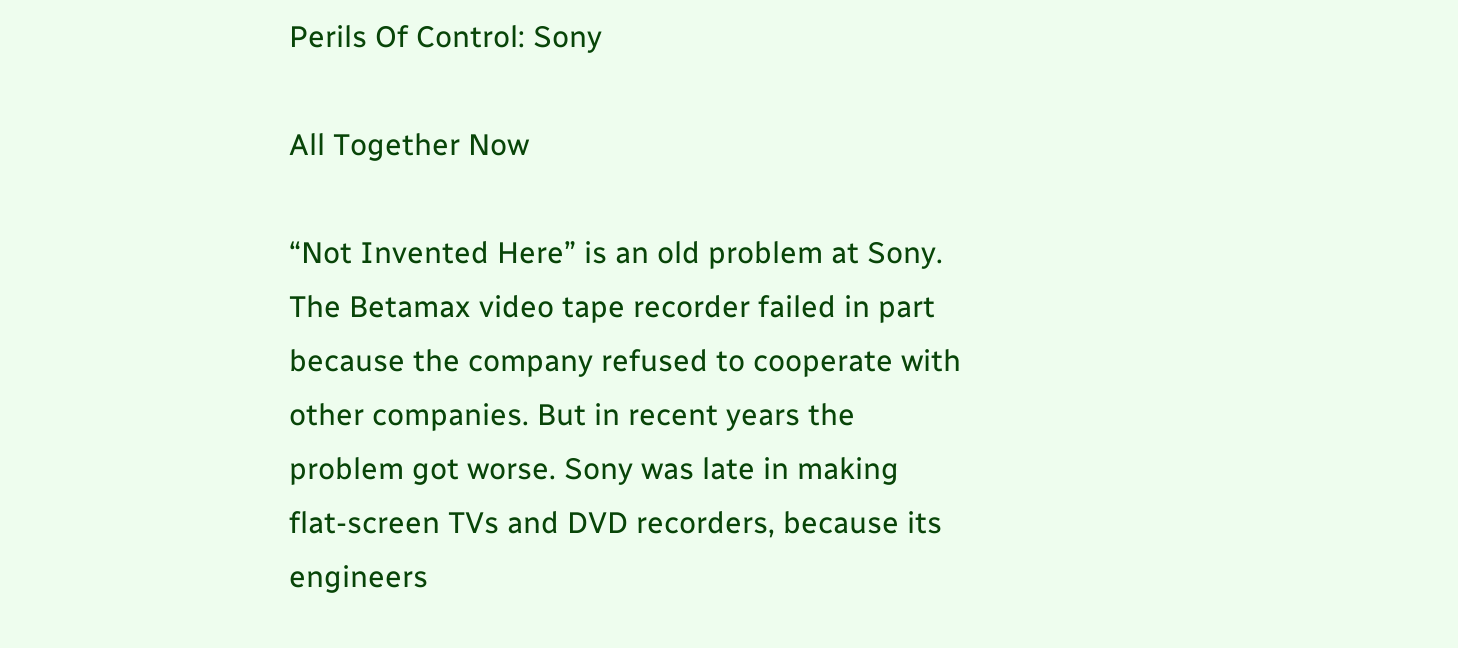Perils Of Control: Sony

All Together Now

“Not Invented Here” is an old problem at Sony. The Betamax video tape recorder failed in part because the company refused to cooperate with other companies. But in recent years the problem got worse. Sony was late in making flat-screen TVs and DVD recorders, because its engineers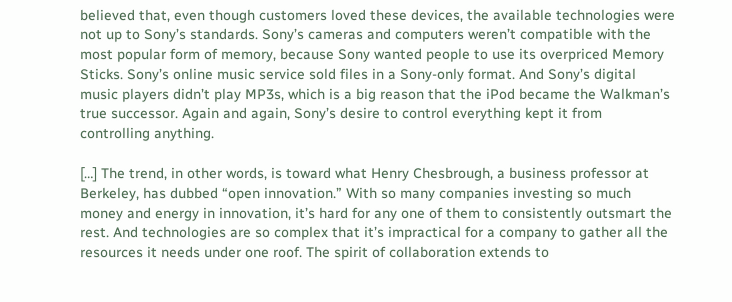believed that, even though customers loved these devices, the available technologies were not up to Sony’s standards. Sony’s cameras and computers weren’t compatible with the most popular form of memory, because Sony wanted people to use its overpriced Memory Sticks. Sony’s online music service sold files in a Sony-only format. And Sony’s digital music players didn’t play MP3s, which is a big reason that the iPod became the Walkman’s true successor. Again and again, Sony’s desire to control everything kept it from controlling anything.

[…] The trend, in other words, is toward what Henry Chesbrough, a business professor at Berkeley, has dubbed “open innovation.” With so many companies investing so much money and energy in innovation, it’s hard for any one of them to consistently outsmart the rest. And technologies are so complex that it’s impractical for a company to gather all the resources it needs under one roof. The spirit of collaboration extends to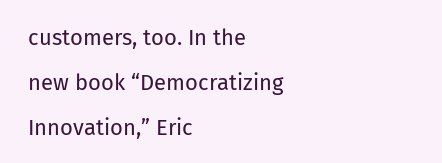customers, too. In the new book “Democratizing Innovation,” Eric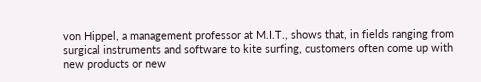von Hippel, a management professor at M.I.T., shows that, in fields ranging from surgical instruments and software to kite surfing, customers often come up with new products or new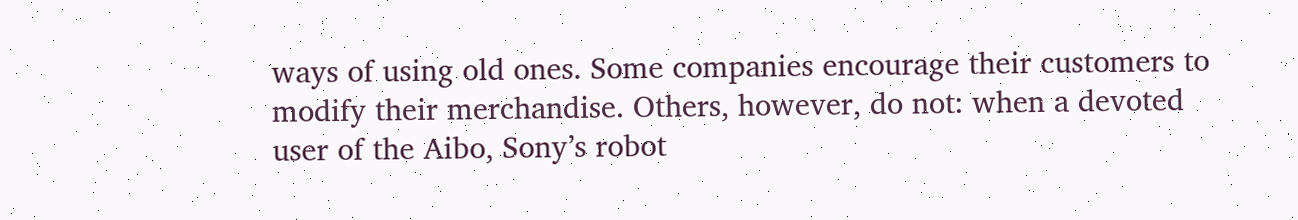ways of using old ones. Some companies encourage their customers to modify their merchandise. Others, however, do not: when a devoted user of the Aibo, Sony’s robot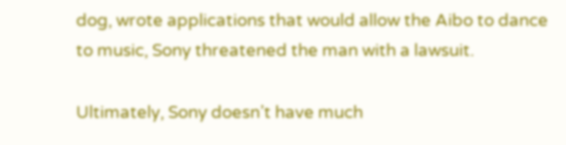dog, wrote applications that would allow the Aibo to dance to music, Sony threatened the man with a lawsuit.

Ultimately, Sony doesn’t have much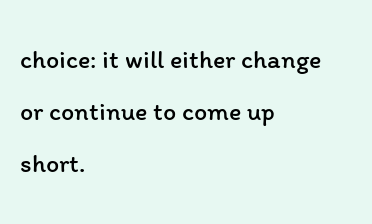choice: it will either change or continue to come up short.